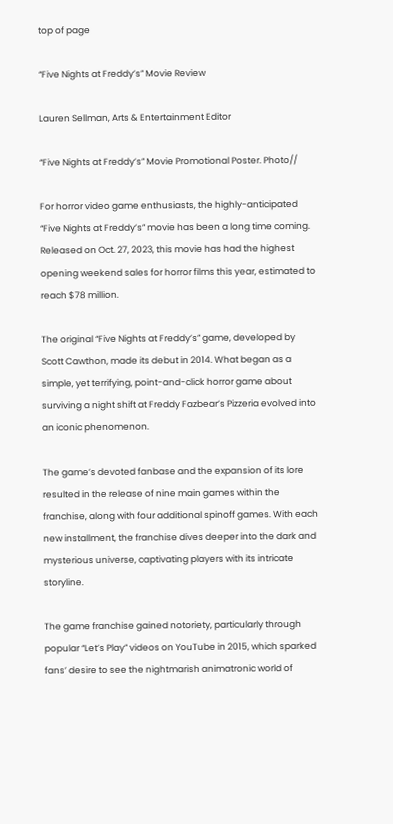top of page

“Five Nights at Freddy’s” Movie Review

Lauren Sellman, Arts & Entertainment Editor

“Five Nights at Freddy’s” Movie Promotional Poster. Photo//

For horror video game enthusiasts, the highly-anticipated “Five Nights at Freddy’s” movie has been a long time coming. Released on Oct. 27, 2023, this movie has had the highest opening weekend sales for horror films this year, estimated to reach $78 million.

The original “Five Nights at Freddy’s” game, developed by Scott Cawthon, made its debut in 2014. What began as a simple, yet terrifying, point-and-click horror game about surviving a night shift at Freddy Fazbear’s Pizzeria evolved into an iconic phenomenon.

The game’s devoted fanbase and the expansion of its lore resulted in the release of nine main games within the franchise, along with four additional spinoff games. With each new installment, the franchise dives deeper into the dark and mysterious universe, captivating players with its intricate storyline.

The game franchise gained notoriety, particularly through popular “Let’s Play” videos on YouTube in 2015, which sparked fans’ desire to see the nightmarish animatronic world of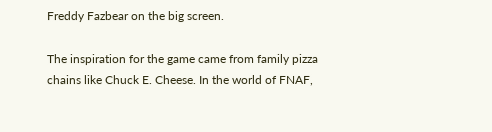Freddy Fazbear on the big screen.

The inspiration for the game came from family pizza chains like Chuck E. Cheese. In the world of FNAF,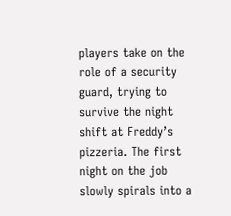players take on the role of a security guard, trying to survive the night shift at Freddy’s pizzeria. The first night on the job slowly spirals into a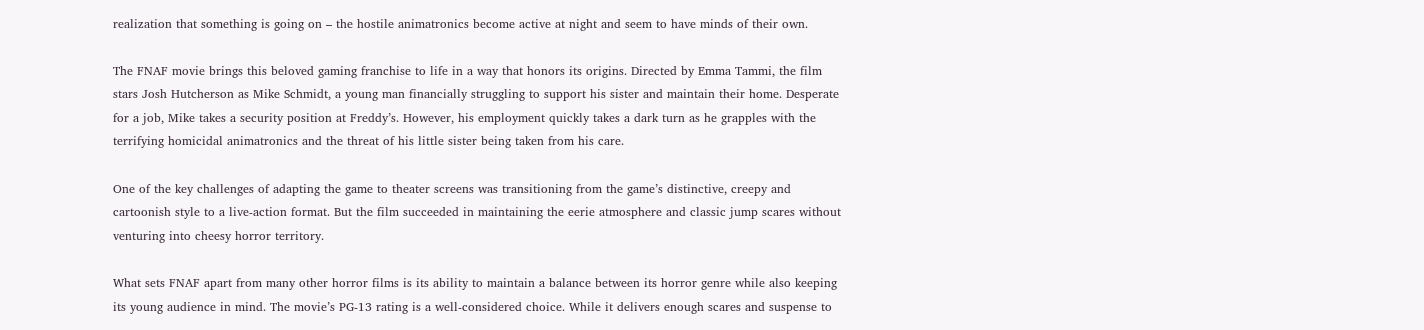realization that something is going on – the hostile animatronics become active at night and seem to have minds of their own.

The FNAF movie brings this beloved gaming franchise to life in a way that honors its origins. Directed by Emma Tammi, the film stars Josh Hutcherson as Mike Schmidt, a young man financially struggling to support his sister and maintain their home. Desperate for a job, Mike takes a security position at Freddy’s. However, his employment quickly takes a dark turn as he grapples with the terrifying homicidal animatronics and the threat of his little sister being taken from his care.

One of the key challenges of adapting the game to theater screens was transitioning from the game’s distinctive, creepy and cartoonish style to a live-action format. But the film succeeded in maintaining the eerie atmosphere and classic jump scares without venturing into cheesy horror territory.

What sets FNAF apart from many other horror films is its ability to maintain a balance between its horror genre while also keeping its young audience in mind. The movie’s PG-13 rating is a well-considered choice. While it delivers enough scares and suspense to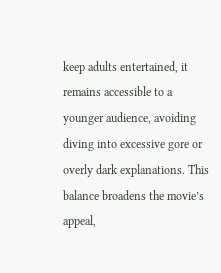keep adults entertained, it remains accessible to a younger audience, avoiding diving into excessive gore or overly dark explanations. This balance broadens the movie’s appeal,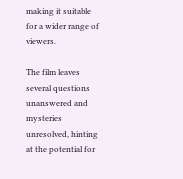making it suitable for a wider range of viewers.

The film leaves several questions unanswered and mysteries unresolved, hinting at the potential for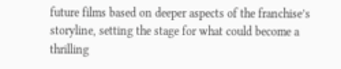future films based on deeper aspects of the franchise’s storyline, setting the stage for what could become a thrilling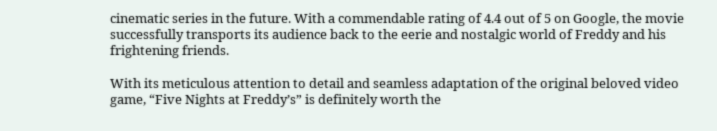cinematic series in the future. With a commendable rating of 4.4 out of 5 on Google, the movie successfully transports its audience back to the eerie and nostalgic world of Freddy and his frightening friends.

With its meticulous attention to detail and seamless adaptation of the original beloved video game, “Five Nights at Freddy’s” is definitely worth the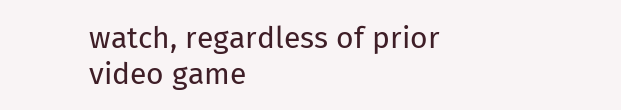watch, regardless of prior video game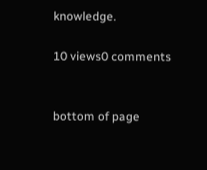knowledge.

10 views0 comments


bottom of page